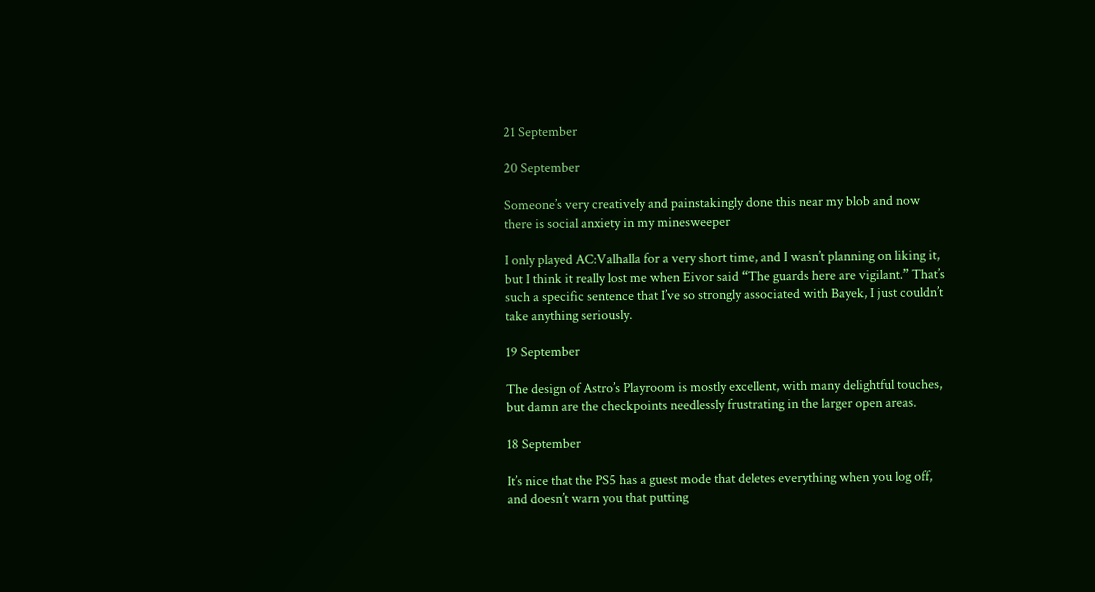21 September

20 September

Someone’s very creatively and painstakingly done this near my blob and now there is social anxiety in my minesweeper

I only played AC:Valhalla for a very short time, and I wasn’t planning on liking it, but I think it really lost me when Eivor said “The guards here are vigilant.” That’s such a specific sentence that I’ve so strongly associated with Bayek, I just couldn’t take anything seriously.

19 September

The design of Astro’s Playroom is mostly excellent, with many delightful touches, but damn are the checkpoints needlessly frustrating in the larger open areas.

18 September

It’s nice that the PS5 has a guest mode that deletes everything when you log off, and doesn’t warn you that putting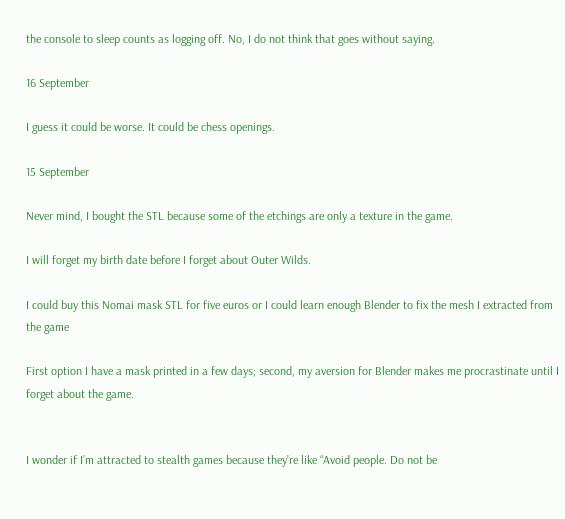the console to sleep counts as logging off. No, I do not think that goes without saying.

16 September

I guess it could be worse. It could be chess openings.

15 September

Never mind, I bought the STL because some of the etchings are only a texture in the game.

I will forget my birth date before I forget about Outer Wilds.

I could buy this Nomai mask STL for five euros or I could learn enough Blender to fix the mesh I extracted from the game

First option I have a mask printed in a few days; second, my aversion for Blender makes me procrastinate until I forget about the game.


I wonder if I’m attracted to stealth games because they’re like “Avoid people. Do not be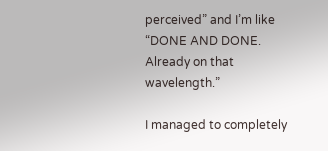perceived” and I’m like “DONE AND DONE. Already on that wavelength.”

I managed to completely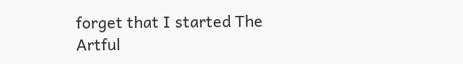forget that I started The Artful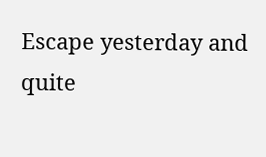Escape yesterday and quite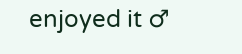enjoyed it ♂